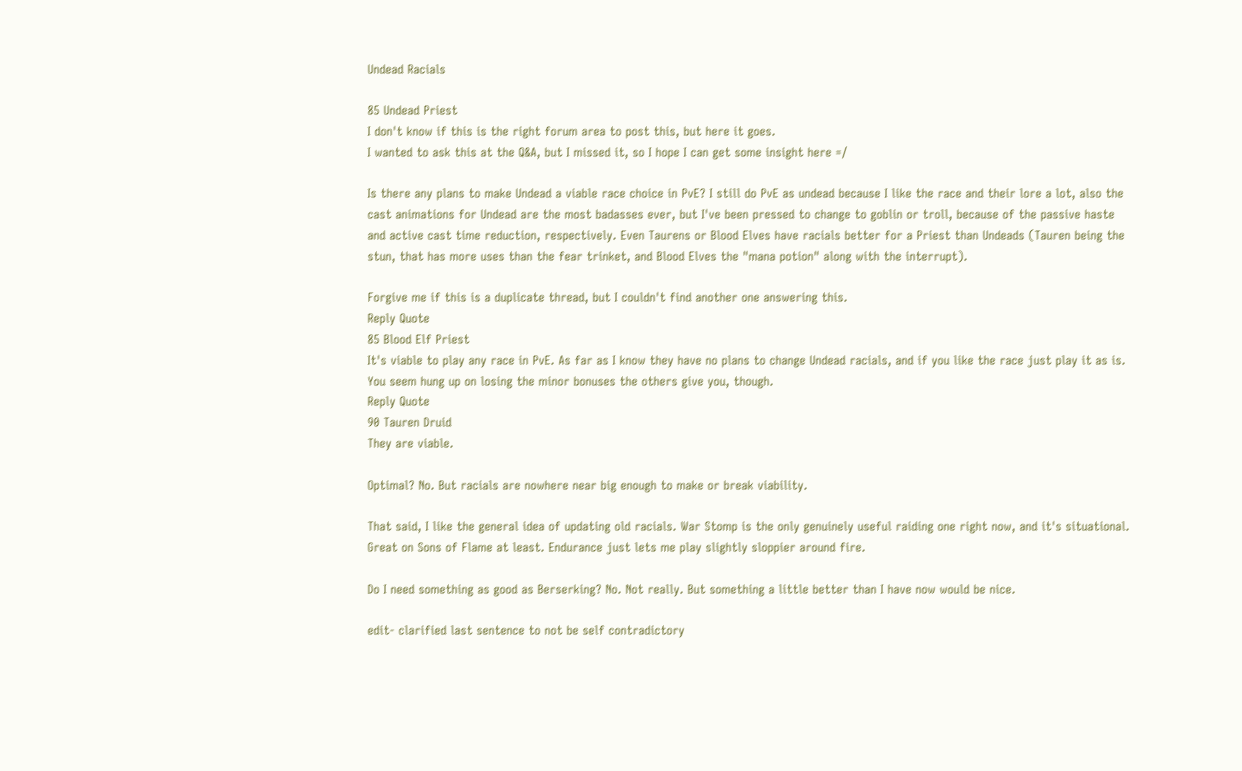Undead Racials

85 Undead Priest
I don't know if this is the right forum area to post this, but here it goes.
I wanted to ask this at the Q&A, but I missed it, so I hope I can get some insight here =/

Is there any plans to make Undead a viable race choice in PvE? I still do PvE as undead because I like the race and their lore a lot, also the cast animations for Undead are the most badasses ever, but I've been pressed to change to goblin or troll, because of the passive haste and active cast time reduction, respectively. Even Taurens or Blood Elves have racials better for a Priest than Undeads (Tauren being the stun, that has more uses than the fear trinket, and Blood Elves the "mana potion" along with the interrupt).

Forgive me if this is a duplicate thread, but I couldn't find another one answering this.
Reply Quote
85 Blood Elf Priest
It's viable to play any race in PvE. As far as I know they have no plans to change Undead racials, and if you like the race just play it as is. You seem hung up on losing the minor bonuses the others give you, though.
Reply Quote
90 Tauren Druid
They are viable.

Optimal? No. But racials are nowhere near big enough to make or break viability.

That said, I like the general idea of updating old racials. War Stomp is the only genuinely useful raiding one right now, and it's situational. Great on Sons of Flame at least. Endurance just lets me play slightly sloppier around fire.

Do I need something as good as Berserking? No. Not really. But something a little better than I have now would be nice.

edit- clarified last sentence to not be self contradictory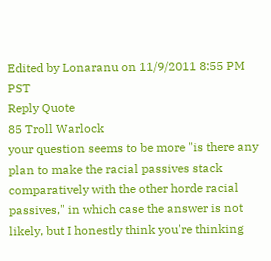Edited by Lonaranu on 11/9/2011 8:55 PM PST
Reply Quote
85 Troll Warlock
your question seems to be more "is there any plan to make the racial passives stack comparatively with the other horde racial passives," in which case the answer is not likely, but I honestly think you're thinking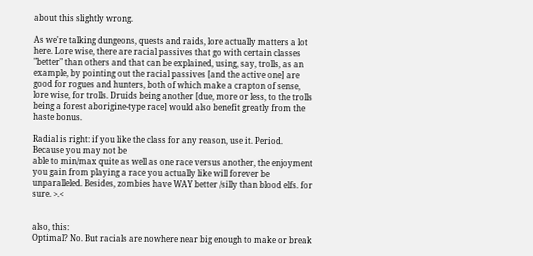about this slightly wrong.

As we're talking dungeons, quests and raids, lore actually matters a lot here. Lore wise, there are racial passives that go with certain classes "better" than others and that can be explained, using, say, trolls, as an example, by pointing out the racial passives [and the active one] are good for rogues and hunters, both of which make a crapton of sense, lore wise, for trolls. Druids being another [due, more or less, to the trolls being a forest aborigine-type race] would also benefit greatly from the haste bonus.

Radial is right: if you like the class for any reason, use it. Period. Because you may not be
able to min/max quite as well as one race versus another, the enjoyment you gain from playing a race you actually like will forever be unparalleled. Besides, zombies have WAY better /silly than blood elfs. for sure. >.<


also, this:
Optimal? No. But racials are nowhere near big enough to make or break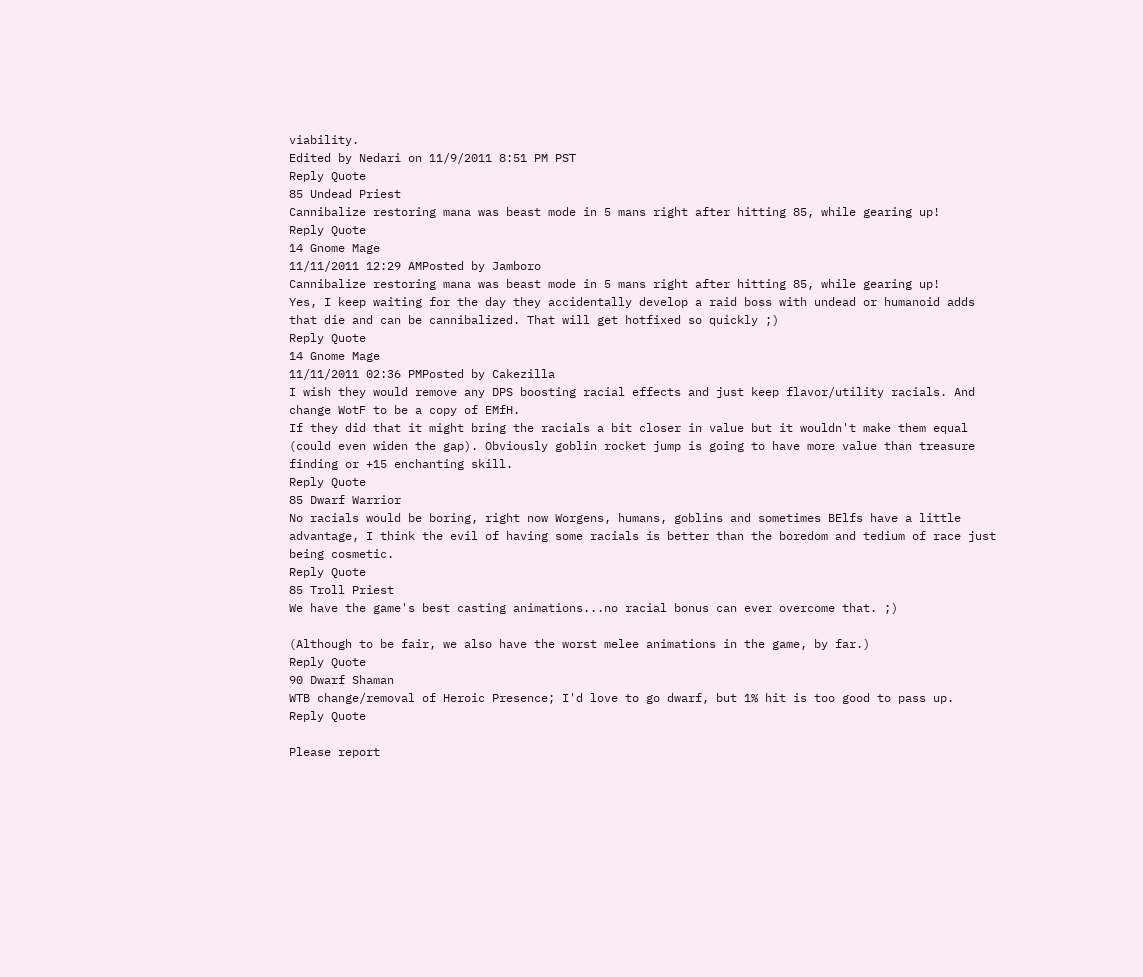viability.
Edited by Nedari on 11/9/2011 8:51 PM PST
Reply Quote
85 Undead Priest
Cannibalize restoring mana was beast mode in 5 mans right after hitting 85, while gearing up!
Reply Quote
14 Gnome Mage
11/11/2011 12:29 AMPosted by Jamboro
Cannibalize restoring mana was beast mode in 5 mans right after hitting 85, while gearing up!
Yes, I keep waiting for the day they accidentally develop a raid boss with undead or humanoid adds that die and can be cannibalized. That will get hotfixed so quickly ;)
Reply Quote
14 Gnome Mage
11/11/2011 02:36 PMPosted by Cakezilla
I wish they would remove any DPS boosting racial effects and just keep flavor/utility racials. And change WotF to be a copy of EMfH.
If they did that it might bring the racials a bit closer in value but it wouldn't make them equal (could even widen the gap). Obviously goblin rocket jump is going to have more value than treasure finding or +15 enchanting skill.
Reply Quote
85 Dwarf Warrior
No racials would be boring, right now Worgens, humans, goblins and sometimes BElfs have a little advantage, I think the evil of having some racials is better than the boredom and tedium of race just being cosmetic.
Reply Quote
85 Troll Priest
We have the game's best casting animations...no racial bonus can ever overcome that. ;)

(Although to be fair, we also have the worst melee animations in the game, by far.)
Reply Quote
90 Dwarf Shaman
WTB change/removal of Heroic Presence; I'd love to go dwarf, but 1% hit is too good to pass up.
Reply Quote

Please report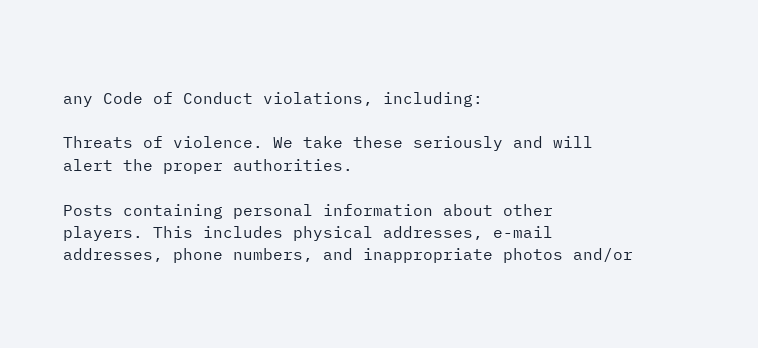any Code of Conduct violations, including:

Threats of violence. We take these seriously and will alert the proper authorities.

Posts containing personal information about other players. This includes physical addresses, e-mail addresses, phone numbers, and inappropriate photos and/or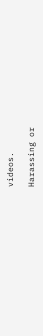videos.

Harassing or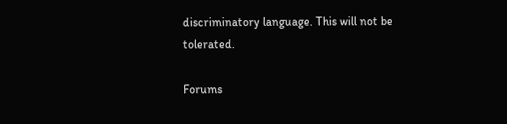discriminatory language. This will not be tolerated.

Forums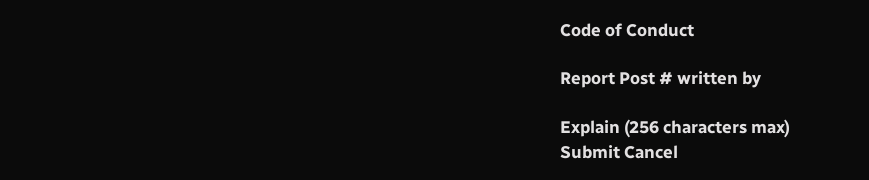Code of Conduct

Report Post # written by

Explain (256 characters max)
Submit Cancel